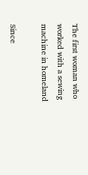The first woman who worked with a sewing machine in homeland

Since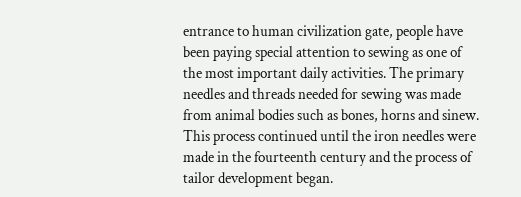entrance to human civilization gate, people have been paying special attention to sewing as one of the most important daily activities. The primary needles and threads needed for sewing was made from animal bodies such as bones, horns and sinew. This process continued until the iron needles were made in the fourteenth century and the process of tailor development began.